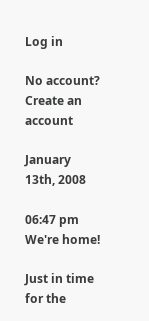Log in

No account? Create an account

January 13th, 2008

06:47 pm
We're home!

Just in time for the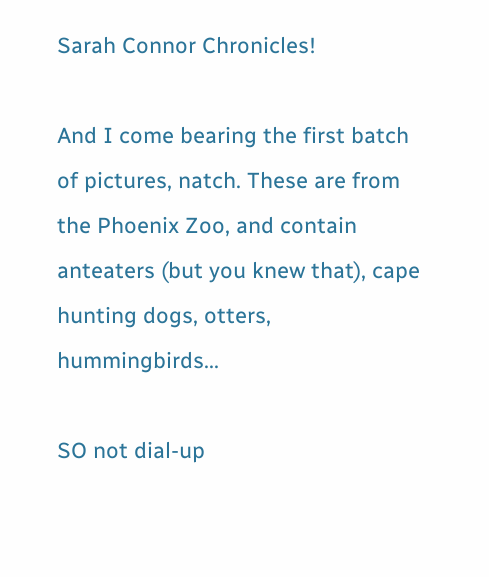Sarah Connor Chronicles!

And I come bearing the first batch of pictures, natch. These are from the Phoenix Zoo, and contain anteaters (but you knew that), cape hunting dogs, otters, hummingbirds...

SO not dial-up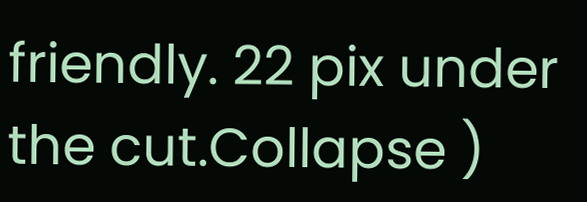friendly. 22 pix under the cut.Collapse )